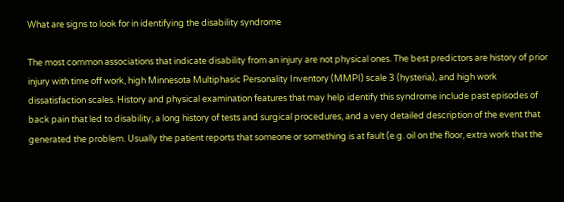What are signs to look for in identifying the disability syndrome

The most common associations that indicate disability from an injury are not physical ones. The best predictors are history of prior injury with time off work, high Minnesota Multiphasic Personality Inventory (MMPI) scale 3 (hysteria), and high work dissatisfaction scales. History and physical examination features that may help identify this syndrome include past episodes of back pain that led to disability, a long history of tests and surgical procedures, and a very detailed description of the event that generated the problem. Usually the patient reports that someone or something is at fault (e.g. oil on the floor, extra work that the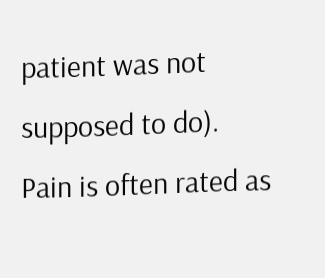patient was not supposed to do). Pain is often rated as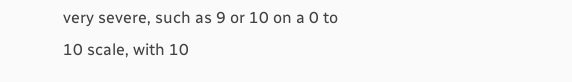very severe, such as 9 or 10 on a 0 to 10 scale, with 10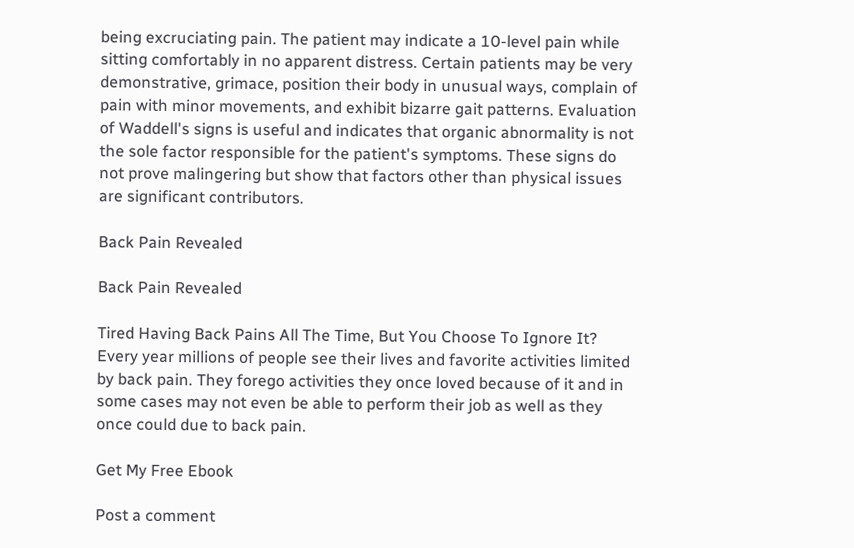being excruciating pain. The patient may indicate a 10-level pain while sitting comfortably in no apparent distress. Certain patients may be very demonstrative, grimace, position their body in unusual ways, complain of pain with minor movements, and exhibit bizarre gait patterns. Evaluation of Waddell's signs is useful and indicates that organic abnormality is not the sole factor responsible for the patient's symptoms. These signs do not prove malingering but show that factors other than physical issues are significant contributors.

Back Pain Revealed

Back Pain Revealed

Tired Having Back Pains All The Time, But You Choose To Ignore It? Every year millions of people see their lives and favorite activities limited by back pain. They forego activities they once loved because of it and in some cases may not even be able to perform their job as well as they once could due to back pain.

Get My Free Ebook

Post a comment